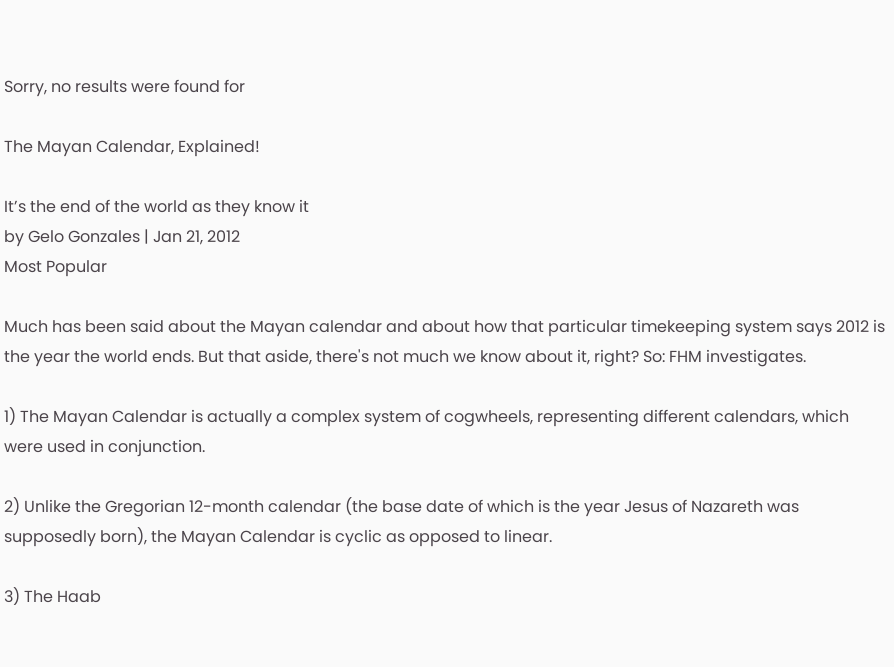Sorry, no results were found for

The Mayan Calendar, Explained!

It’s the end of the world as they know it
by Gelo Gonzales | Jan 21, 2012
Most Popular

Much has been said about the Mayan calendar and about how that particular timekeeping system says 2012 is the year the world ends. But that aside, there's not much we know about it, right? So: FHM investigates.

1) The Mayan Calendar is actually a complex system of cogwheels, representing different calendars, which were used in conjunction.

2) Unlike the Gregorian 12-month calendar (the base date of which is the year Jesus of Nazareth was supposedly born), the Mayan Calendar is cyclic as opposed to linear.

3) The Haab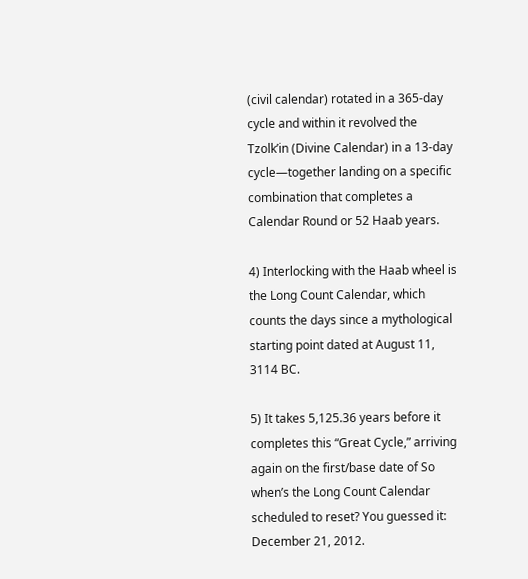(civil calendar) rotated in a 365-day cycle and within it revolved the Tzolk’in (Divine Calendar) in a 13-day cycle—together landing on a specific combination that completes a Calendar Round or 52 Haab years.

4) Interlocking with the Haab wheel is the Long Count Calendar, which counts the days since a mythological starting point dated at August 11, 3114 BC.

5) It takes 5,125.36 years before it completes this “Great Cycle,” arriving again on the first/base date of So when’s the Long Count Calendar scheduled to reset? You guessed it: December 21, 2012.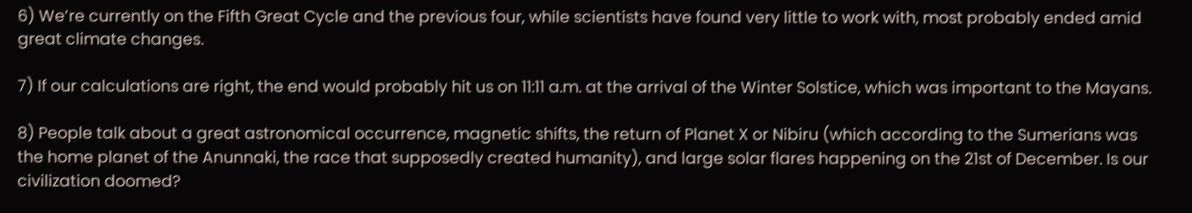6) We’re currently on the Fifth Great Cycle and the previous four, while scientists have found very little to work with, most probably ended amid great climate changes.

7) If our calculations are right, the end would probably hit us on 11:11 a.m. at the arrival of the Winter Solstice, which was important to the Mayans.

8) People talk about a great astronomical occurrence, magnetic shifts, the return of Planet X or Nibiru (which according to the Sumerians was the home planet of the Anunnaki, the race that supposedly created humanity), and large solar flares happening on the 21st of December. Is our civilization doomed?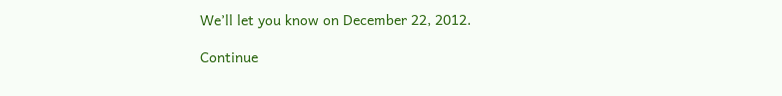We’ll let you know on December 22, 2012.

Continue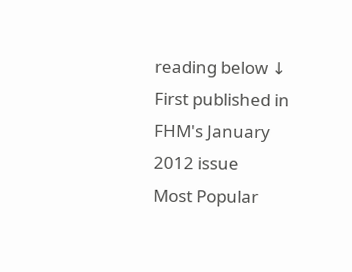reading below ↓
First published in FHM's January 2012 issue
Most Popular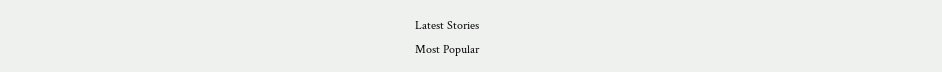Latest Stories
Most Popular